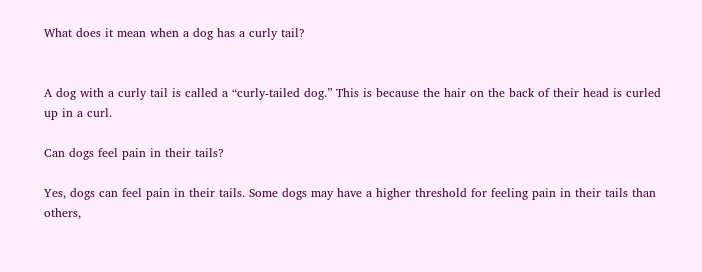What does it mean when a dog has a curly tail?


A dog with a curly tail is called a “curly-tailed dog.” This is because the hair on the back of their head is curled up in a curl.

Can dogs feel pain in their tails?

Yes, dogs can feel pain in their tails. Some dogs may have a higher threshold for feeling pain in their tails than others,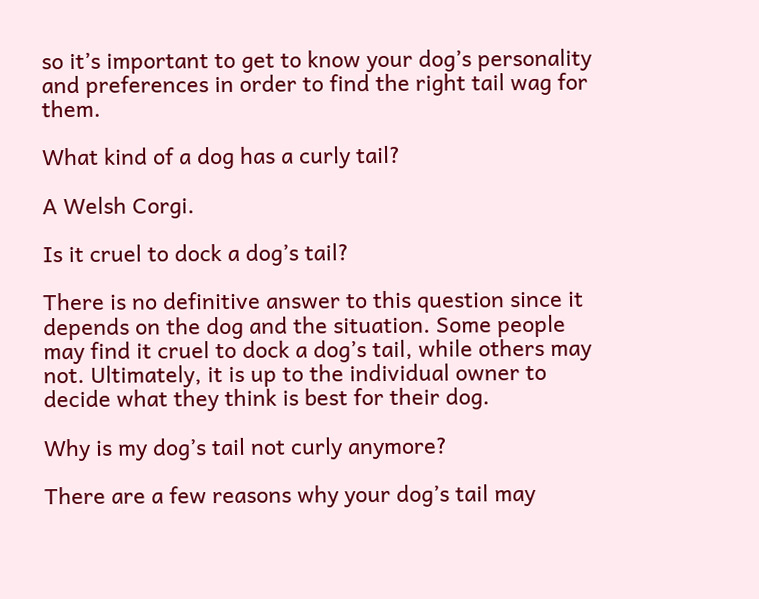so it’s important to get to know your dog’s personality and preferences in order to find the right tail wag for them.

What kind of a dog has a curly tail?

A Welsh Corgi.

Is it cruel to dock a dog’s tail?

There is no definitive answer to this question since it depends on the dog and the situation. Some people may find it cruel to dock a dog’s tail, while others may not. Ultimately, it is up to the individual owner to decide what they think is best for their dog.

Why is my dog’s tail not curly anymore?

There are a few reasons why your dog’s tail may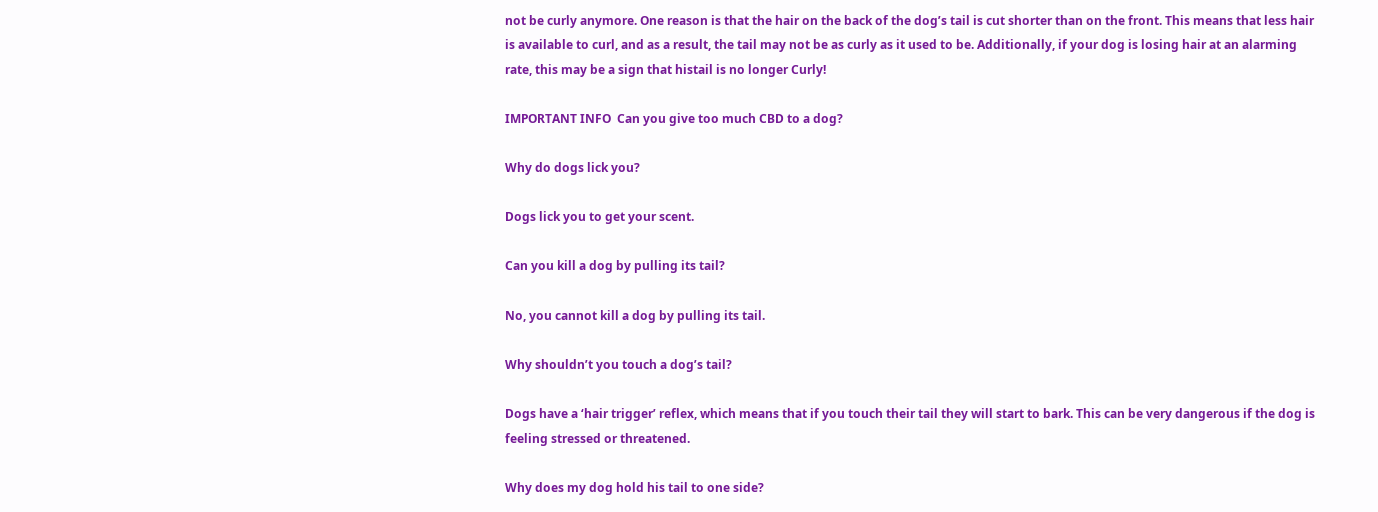not be curly anymore. One reason is that the hair on the back of the dog’s tail is cut shorter than on the front. This means that less hair is available to curl, and as a result, the tail may not be as curly as it used to be. Additionally, if your dog is losing hair at an alarming rate, this may be a sign that histail is no longer Curly!

IMPORTANT INFO  Can you give too much CBD to a dog?

Why do dogs lick you?

Dogs lick you to get your scent.

Can you kill a dog by pulling its tail?

No, you cannot kill a dog by pulling its tail.

Why shouldn’t you touch a dog’s tail?

Dogs have a ‘hair trigger’ reflex, which means that if you touch their tail they will start to bark. This can be very dangerous if the dog is feeling stressed or threatened.

Why does my dog hold his tail to one side?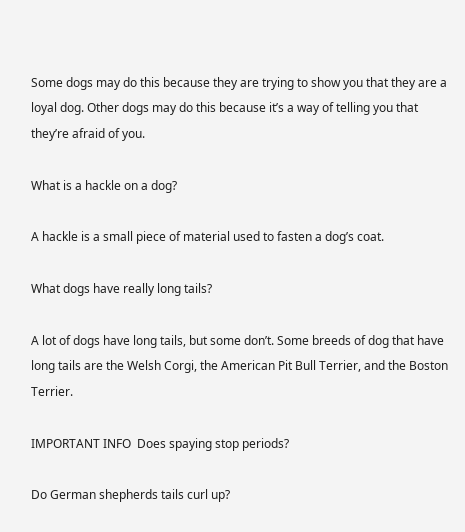Some dogs may do this because they are trying to show you that they are a loyal dog. Other dogs may do this because it’s a way of telling you that they’re afraid of you.

What is a hackle on a dog?

A hackle is a small piece of material used to fasten a dog’s coat.

What dogs have really long tails?

A lot of dogs have long tails, but some don’t. Some breeds of dog that have long tails are the Welsh Corgi, the American Pit Bull Terrier, and the Boston Terrier.

IMPORTANT INFO  Does spaying stop periods?

Do German shepherds tails curl up?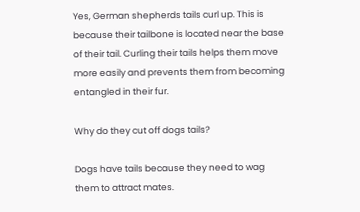Yes, German shepherds tails curl up. This is because their tailbone is located near the base of their tail. Curling their tails helps them move more easily and prevents them from becoming entangled in their fur.

Why do they cut off dogs tails?

Dogs have tails because they need to wag them to attract mates.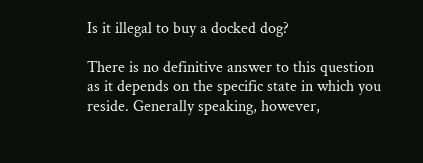Is it illegal to buy a docked dog?

There is no definitive answer to this question as it depends on the specific state in which you reside. Generally speaking, however,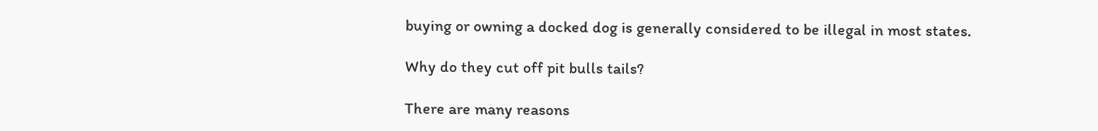buying or owning a docked dog is generally considered to be illegal in most states.

Why do they cut off pit bulls tails?

There are many reasons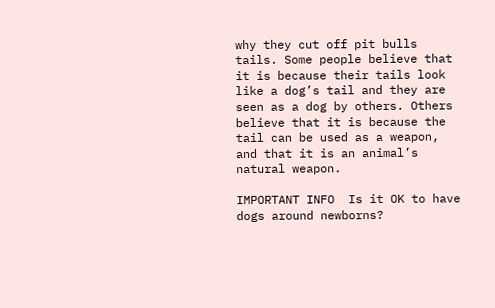why they cut off pit bulls tails. Some people believe that it is because their tails look like a dog’s tail and they are seen as a dog by others. Others believe that it is because the tail can be used as a weapon, and that it is an animal’s natural weapon.

IMPORTANT INFO  Is it OK to have dogs around newborns?